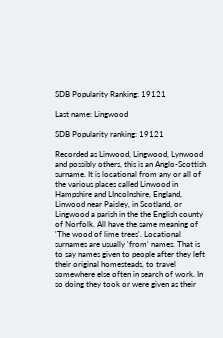SDB Popularity Ranking: 19121

Last name: Lingwood

SDB Popularity ranking: 19121

Recorded as Linwood, Lingwood, Lynwood and possibly others, this is an Anglo-Scottish surname. It is locational from any or all of the various places called Linwood in Hampshire and LIncolnshire, England, Linwood near Paisley, in Scotland, or Lingwood a parish in the the English county of Norfolk. All have the same meaning of 'The wood of lime trees'. Locational surnames are usually 'from' names. That is to say names given to people after they left their original homesteads, to travel somewhere else often in search of work. In so doing they took or were given as their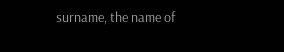surname, the name of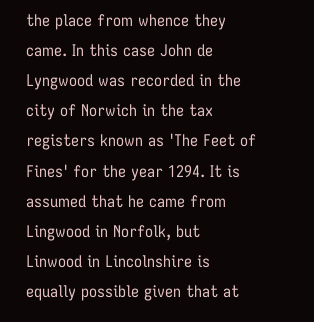the place from whence they came. In this case John de Lyngwood was recorded in the city of Norwich in the tax registers known as 'The Feet of Fines' for the year 1294. It is assumed that he came from Lingwood in Norfolk, but Linwood in Lincolnshire is equally possible given that at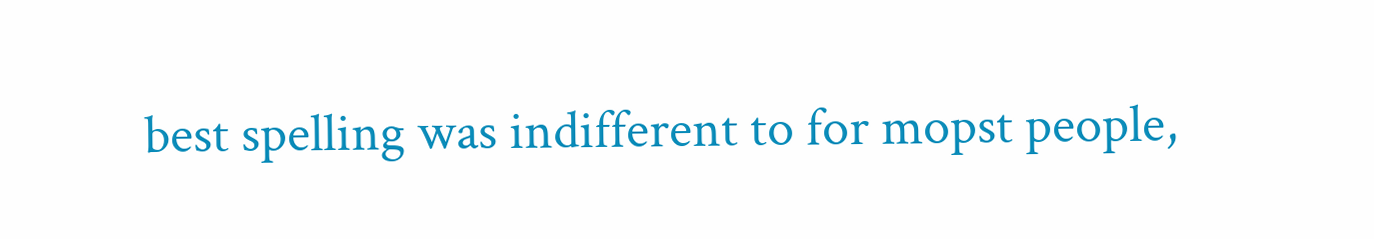best spelling was indifferent to for mopst people,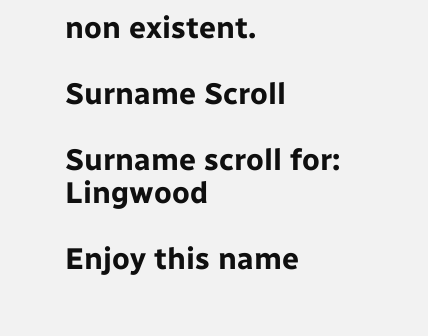non existent.

Surname Scroll

Surname scroll for: Lingwood

Enjoy this name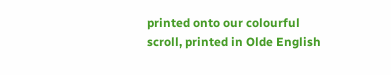printed onto our colourful scroll, printed in Olde English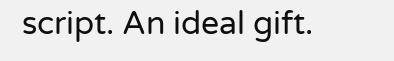script. An ideal gift.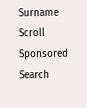Surname Scroll
Sponsored Search